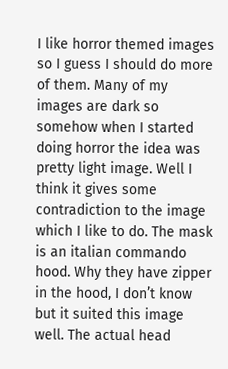I like horror themed images so I guess I should do more of them. Many of my images are dark so somehow when I started doing horror the idea was pretty light image. Well I think it gives some contradiction to the image which I like to do. The mask is an italian commando hood. Why they have zipper in the hood, I don’t know but it suited this image well. The actual head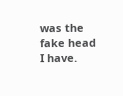was the fake head I have.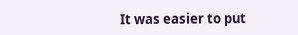It was easier to put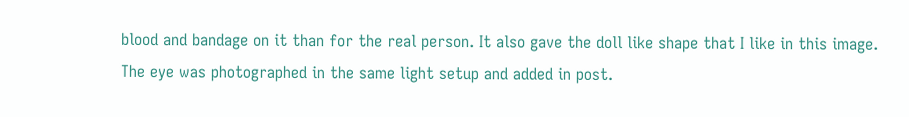blood and bandage on it than for the real person. It also gave the doll like shape that I like in this image. The eye was photographed in the same light setup and added in post.